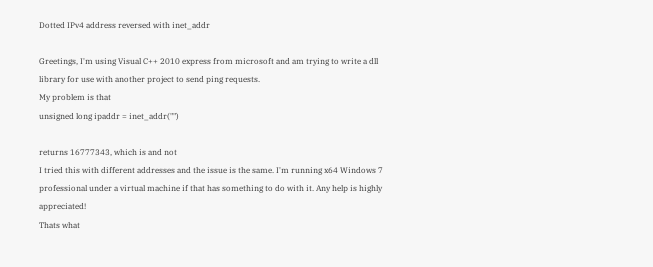Dotted IPv4 address reversed with inet_addr

Greetings, I'm using Visual C++ 2010 express from microsoft and am trying to write a dll library for use with another project to send ping requests.
My problem is that
unsigned long ipaddr = inet_addr("")

returns 16777343, which is and not
I tried this with different addresses and the issue is the same. I'm running x64 Windows 7 professional under a virtual machine if that has something to do with it. Any help is highly appreciated!
Thats what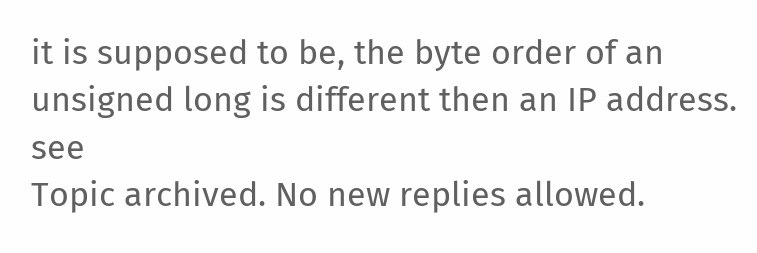it is supposed to be, the byte order of an unsigned long is different then an IP address. see
Topic archived. No new replies allowed.